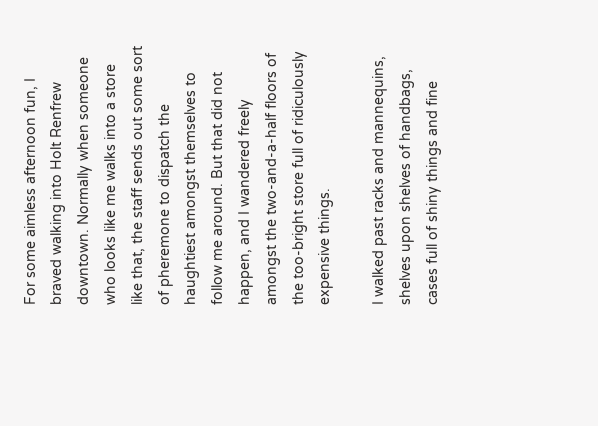For some aimless afternoon fun, I braved walking into Holt Renfrew downtown. Normally when someone who looks like me walks into a store like that, the staff sends out some sort of pheremone to dispatch the haughtiest amongst themselves to follow me around. But that did not happen, and I wandered freely amongst the two-and-a-half floors of the too-bright store full of ridiculously expensive things.

I walked past racks and mannequins, shelves upon shelves of handbags, cases full of shiny things and fine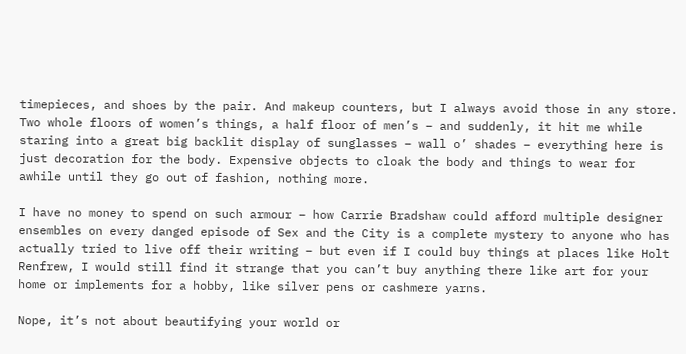timepieces, and shoes by the pair. And makeup counters, but I always avoid those in any store. Two whole floors of women’s things, a half floor of men’s – and suddenly, it hit me while staring into a great big backlit display of sunglasses – wall o’ shades – everything here is just decoration for the body. Expensive objects to cloak the body and things to wear for awhile until they go out of fashion, nothing more.

I have no money to spend on such armour – how Carrie Bradshaw could afford multiple designer ensembles on every danged episode of Sex and the City is a complete mystery to anyone who has actually tried to live off their writing – but even if I could buy things at places like Holt Renfrew, I would still find it strange that you can’t buy anything there like art for your home or implements for a hobby, like silver pens or cashmere yarns.

Nope, it’s not about beautifying your world or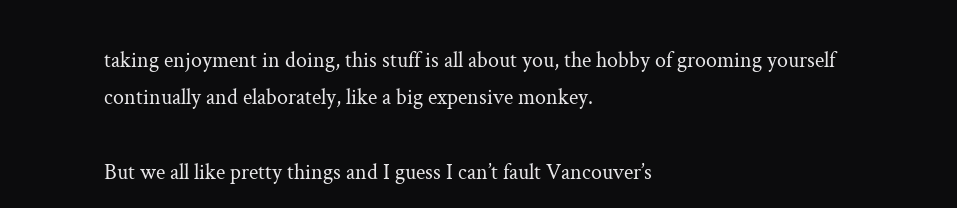taking enjoyment in doing, this stuff is all about you, the hobby of grooming yourself continually and elaborately, like a big expensive monkey.

But we all like pretty things and I guess I can’t fault Vancouver’s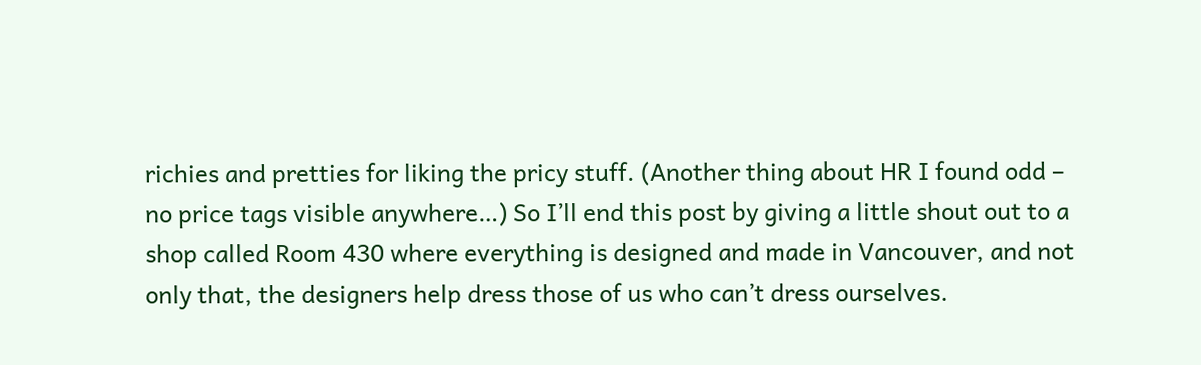richies and pretties for liking the pricy stuff. (Another thing about HR I found odd – no price tags visible anywhere…) So I’ll end this post by giving a little shout out to a shop called Room 430 where everything is designed and made in Vancouver, and not only that, the designers help dress those of us who can’t dress ourselves.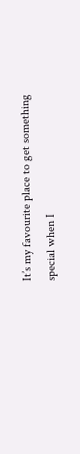It’s my favourite place to get something special when I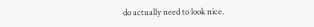do actually need to look nice.